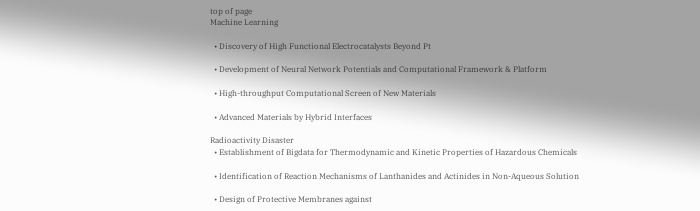top of page
Machine Learning

  • Discovery of High Functional Electrocatalysts Beyond Pt

  • Development of Neural Network Potentials and Computational Framework & Platform

  • High-throughput Computational Screen of New Materials

  • Advanced Materials by Hybrid Interfaces

Radioactivity Disaster
  • Establishment of Bigdata for Thermodynamic and Kinetic Properties of Hazardous Chemicals

  • Identification of Reaction Mechanisms of Lanthanides and Actinides in Non-Aqueous Solution

  • Design of Protective Membranes against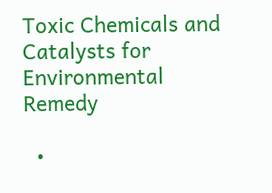Toxic Chemicals and Catalysts for Environmental Remedy

  •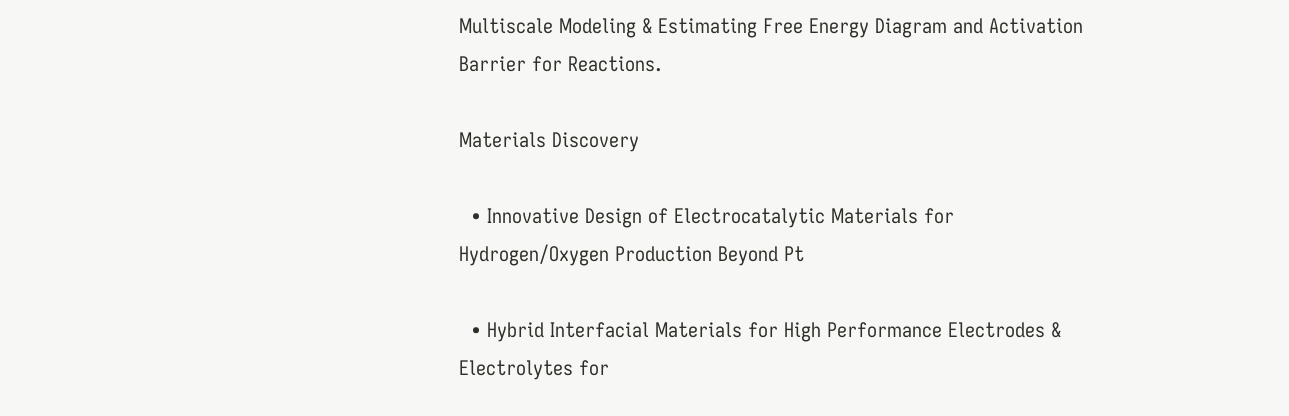Multiscale Modeling & Estimating Free Energy Diagram and Activation Barrier for Reactions.

Materials Discovery

  • Innovative Design of Electrocatalytic Materials for Hydrogen/Oxygen Production Beyond Pt

  • Hybrid Interfacial Materials for High Performance Electrodes & Electrolytes for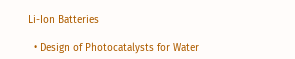Li-Ion Batteries

  • Design of Photocatalysts for Water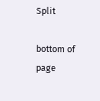Split

bottom of page